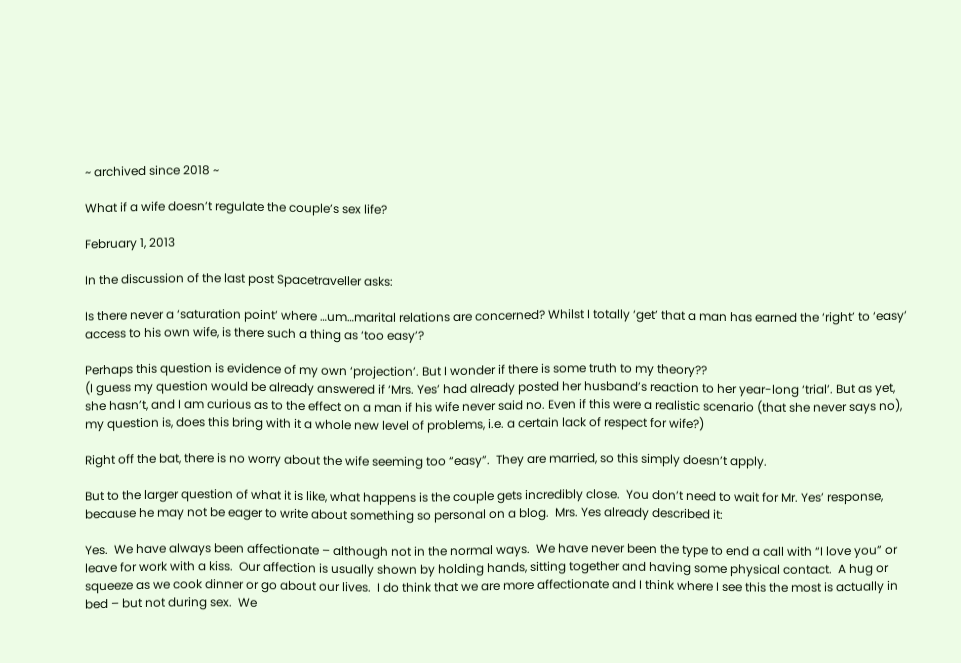~ archived since 2018 ~

What if a wife doesn’t regulate the couple’s sex life?

February 1, 2013

In the discussion of the last post Spacetraveller asks:

Is there never a ‘saturation point’ where …um…marital relations are concerned? Whilst I totally ‘get’ that a man has earned the ‘right’ to ‘easy’ access to his own wife, is there such a thing as ‘too easy’?

Perhaps this question is evidence of my own ‘projection’. But I wonder if there is some truth to my theory??
(I guess my question would be already answered if ‘Mrs. Yes’ had already posted her husband’s reaction to her year-long ‘trial’. But as yet, she hasn’t, and I am curious as to the effect on a man if his wife never said no. Even if this were a realistic scenario (that she never says no), my question is, does this bring with it a whole new level of problems, i.e. a certain lack of respect for wife?)

Right off the bat, there is no worry about the wife seeming too “easy”.  They are married, so this simply doesn’t apply.

But to the larger question of what it is like, what happens is the couple gets incredibly close.  You don’t need to wait for Mr. Yes’ response, because he may not be eager to write about something so personal on a blog.  Mrs. Yes already described it:

Yes.  We have always been affectionate – although not in the normal ways.  We have never been the type to end a call with “I love you” or leave for work with a kiss.  Our affection is usually shown by holding hands, sitting together and having some physical contact.  A hug or squeeze as we cook dinner or go about our lives.  I do think that we are more affectionate and I think where I see this the most is actually in bed – but not during sex.  We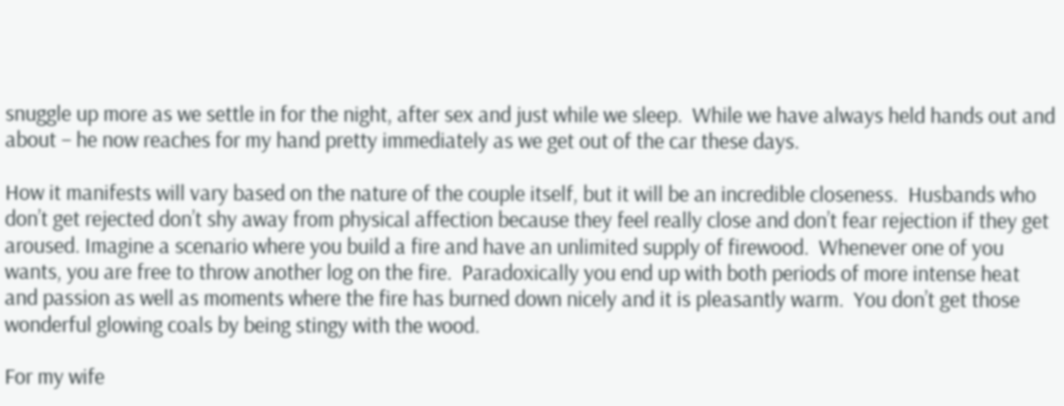snuggle up more as we settle in for the night, after sex and just while we sleep.  While we have always held hands out and about – he now reaches for my hand pretty immediately as we get out of the car these days.

How it manifests will vary based on the nature of the couple itself, but it will be an incredible closeness.  Husbands who don’t get rejected don’t shy away from physical affection because they feel really close and don’t fear rejection if they get aroused. Imagine a scenario where you build a fire and have an unlimited supply of firewood.  Whenever one of you wants, you are free to throw another log on the fire.  Paradoxically you end up with both periods of more intense heat and passion as well as moments where the fire has burned down nicely and it is pleasantly warm.  You don’t get those wonderful glowing coals by being stingy with the wood.

For my wife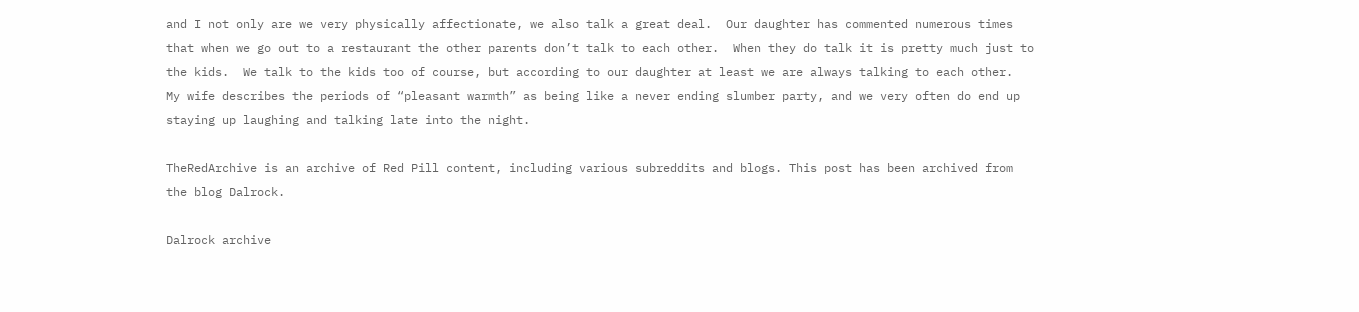and I not only are we very physically affectionate, we also talk a great deal.  Our daughter has commented numerous times that when we go out to a restaurant the other parents don’t talk to each other.  When they do talk it is pretty much just to the kids.  We talk to the kids too of course, but according to our daughter at least we are always talking to each other.  My wife describes the periods of “pleasant warmth” as being like a never ending slumber party, and we very often do end up staying up laughing and talking late into the night.

TheRedArchive is an archive of Red Pill content, including various subreddits and blogs. This post has been archived from the blog Dalrock.

Dalrock archive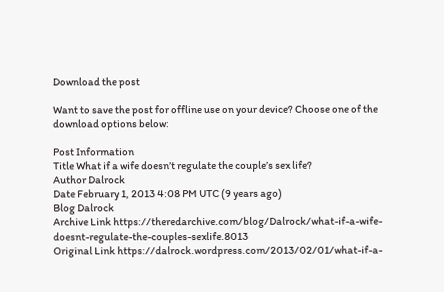Download the post

Want to save the post for offline use on your device? Choose one of the download options below:

Post Information
Title What if a wife doesn’t regulate the couple’s sex life?
Author Dalrock
Date February 1, 2013 4:08 PM UTC (9 years ago)
Blog Dalrock
Archive Link https://theredarchive.com/blog/Dalrock/what-if-a-wife-doesnt-regulate-the-couples-sexlife.8013
Original Link https://dalrock.wordpress.com/2013/02/01/what-if-a-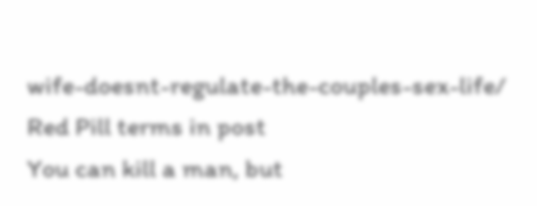wife-doesnt-regulate-the-couples-sex-life/
Red Pill terms in post
You can kill a man, but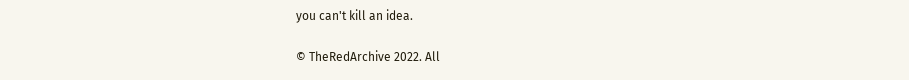you can't kill an idea.

© TheRedArchive 2022. All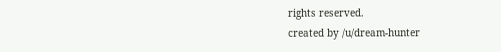rights reserved.
created by /u/dream-hunter